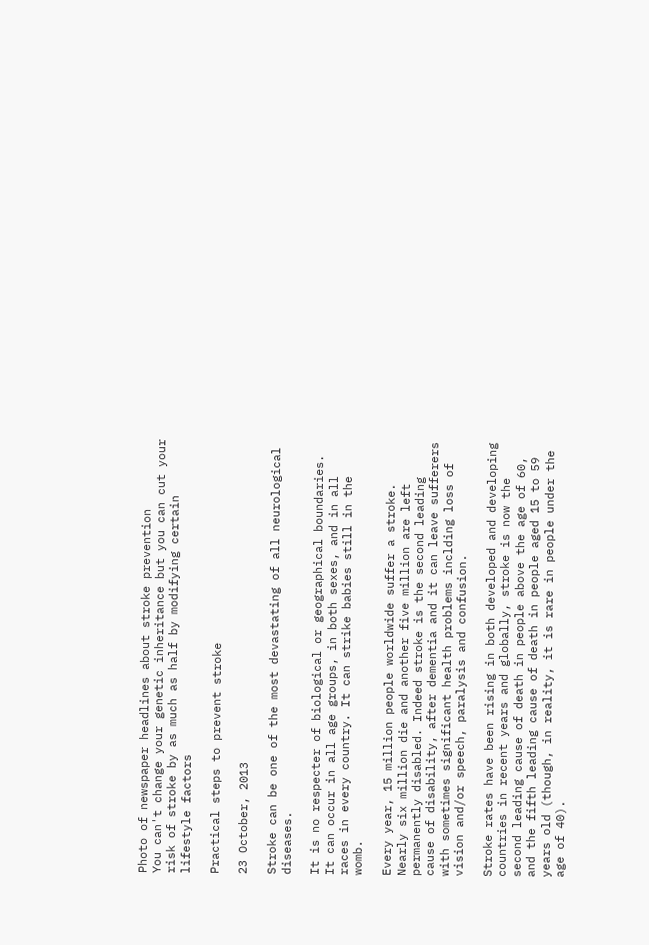Photo of newspaper headlines about stroke prevention
You can't change your genetic inheritance but you can cut your risk of stroke by as much as half by modifying certain lifestyle factors

Practical steps to prevent stroke

23 October, 2013

Stroke can be one of the most devastating of all neurological diseases.

It is no respecter of biological or geographical boundaries. It can occur in all age groups, in both sexes, and in all races in every country. It can strike babies still in the womb.

Every year, 15 million people worldwide suffer a stroke. Nearly six million die and another five million are left permanently disabled. Indeed stroke is the second leading cause of disability, after dementia and it can leave sufferers with sometimes significant health problems inclding loss of vision and/or speech, paralysis and confusion.

Stroke rates have been rising in both developed and developing countries in recent years and globally, stroke is now the second leading cause of death in people above the age of 60, and the fifth leading cause of death in people aged 15 to 59 years old (though, in reality, it is rare in people under the age of 40).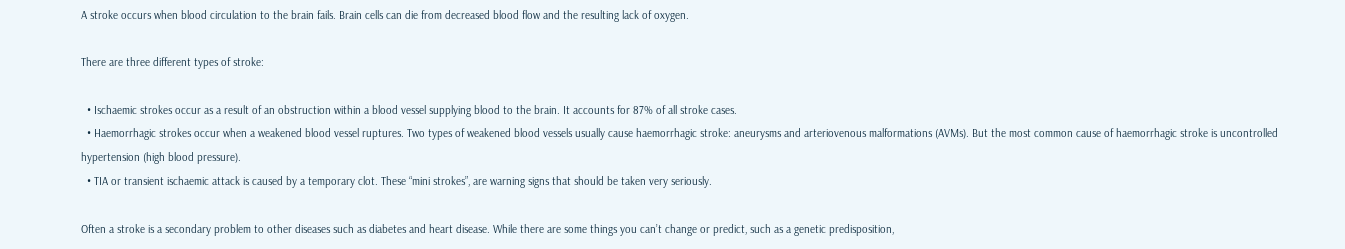A stroke occurs when blood circulation to the brain fails. Brain cells can die from decreased blood flow and the resulting lack of oxygen.

There are three different types of stroke:

  • Ischaemic strokes occur as a result of an obstruction within a blood vessel supplying blood to the brain. It accounts for 87% of all stroke cases.
  • Haemorrhagic strokes occur when a weakened blood vessel ruptures. Two types of weakened blood vessels usually cause haemorrhagic stroke: aneurysms and arteriovenous malformations (AVMs). But the most common cause of haemorrhagic stroke is uncontrolled hypertension (high blood pressure).
  • TIA or transient ischaemic attack is caused by a temporary clot. These “mini strokes”, are warning signs that should be taken very seriously.

Often a stroke is a secondary problem to other diseases such as diabetes and heart disease. While there are some things you can’t change or predict, such as a genetic predisposition,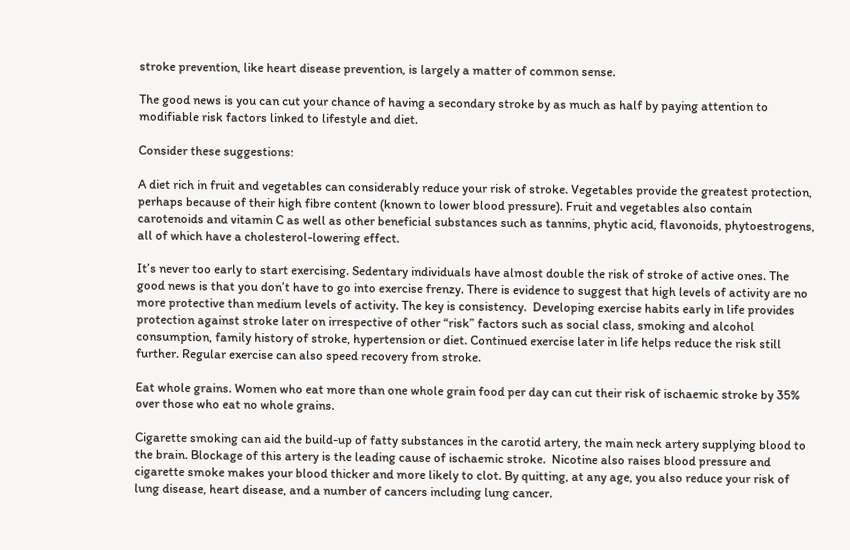stroke prevention, like heart disease prevention, is largely a matter of common sense.

The good news is you can cut your chance of having a secondary stroke by as much as half by paying attention to modifiable risk factors linked to lifestyle and diet.

Consider these suggestions:

A diet rich in fruit and vegetables can considerably reduce your risk of stroke. Vegetables provide the greatest protection, perhaps because of their high fibre content (known to lower blood pressure). Fruit and vegetables also contain carotenoids and vitamin C as well as other beneficial substances such as tannins, phytic acid, flavonoids, phytoestrogens, all of which have a cholesterol-lowering effect.

It’s never too early to start exercising. Sedentary individuals have almost double the risk of stroke of active ones. The good news is that you don’t have to go into exercise frenzy. There is evidence to suggest that high levels of activity are no more protective than medium levels of activity. The key is consistency.  Developing exercise habits early in life provides protection against stroke later on irrespective of other “risk” factors such as social class, smoking and alcohol consumption, family history of stroke, hypertension or diet. Continued exercise later in life helps reduce the risk still further. Regular exercise can also speed recovery from stroke.

Eat whole grains. Women who eat more than one whole grain food per day can cut their risk of ischaemic stroke by 35% over those who eat no whole grains.

Cigarette smoking can aid the build-up of fatty substances in the carotid artery, the main neck artery supplying blood to the brain. Blockage of this artery is the leading cause of ischaemic stroke.  Nicotine also raises blood pressure and cigarette smoke makes your blood thicker and more likely to clot. By quitting, at any age, you also reduce your risk of lung disease, heart disease, and a number of cancers including lung cancer.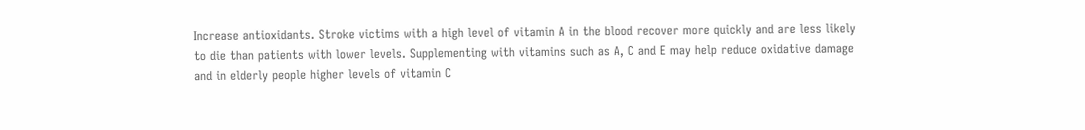Increase antioxidants. Stroke victims with a high level of vitamin A in the blood recover more quickly and are less likely to die than patients with lower levels. Supplementing with vitamins such as A, C and E may help reduce oxidative damage and in elderly people higher levels of vitamin C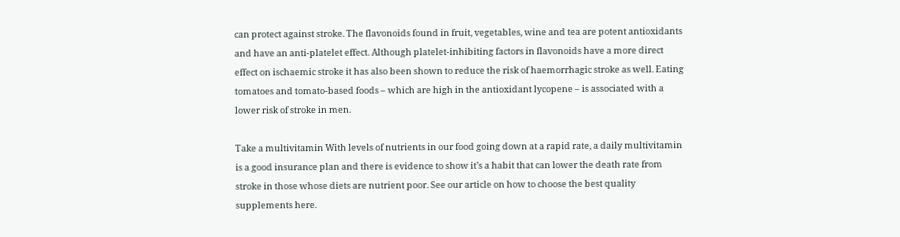can protect against stroke. The flavonoids found in fruit, vegetables, wine and tea are potent antioxidants and have an anti-platelet effect. Although platelet-inhibiting factors in flavonoids have a more direct effect on ischaemic stroke it has also been shown to reduce the risk of haemorrhagic stroke as well. Eating tomatoes and tomato-based foods – which are high in the antioxidant lycopene – is associated with a lower risk of stroke in men.

Take a multivitamin With levels of nutrients in our food going down at a rapid rate, a daily multivitamin is a good insurance plan and there is evidence to show it’s a habit that can lower the death rate from stroke in those whose diets are nutrient poor. See our article on how to choose the best quality supplements here.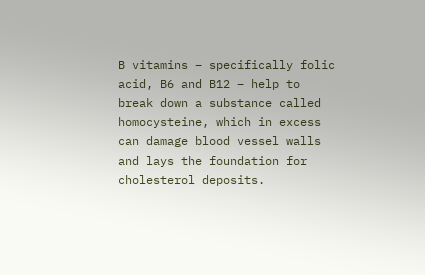B vitamins – specifically folic acid, B6 and B12 – help to break down a substance called homocysteine, which in excess can damage blood vessel walls and lays the foundation for cholesterol deposits.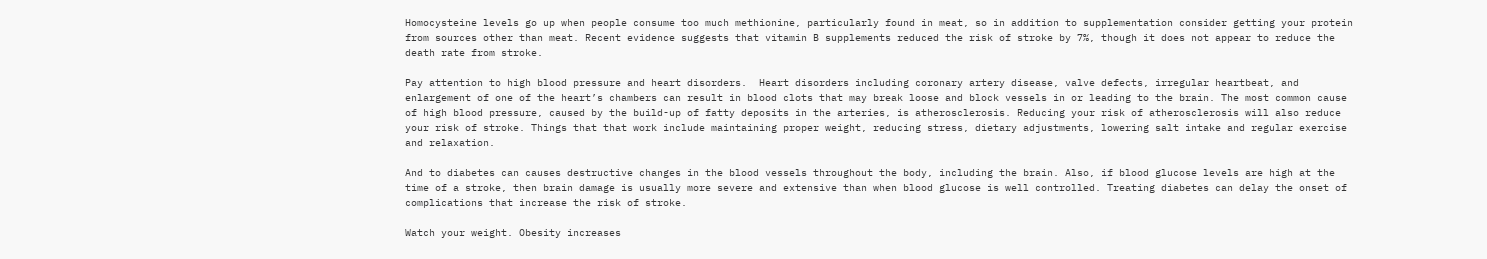Homocysteine levels go up when people consume too much methionine, particularly found in meat, so in addition to supplementation consider getting your protein from sources other than meat. Recent evidence suggests that vitamin B supplements reduced the risk of stroke by 7%, though it does not appear to reduce the death rate from stroke.

Pay attention to high blood pressure and heart disorders.  Heart disorders including coronary artery disease, valve defects, irregular heartbeat, and enlargement of one of the heart’s chambers can result in blood clots that may break loose and block vessels in or leading to the brain. The most common cause of high blood pressure, caused by the build-up of fatty deposits in the arteries, is atherosclerosis. Reducing your risk of atherosclerosis will also reduce your risk of stroke. Things that that work include maintaining proper weight, reducing stress, dietary adjustments, lowering salt intake and regular exercise and relaxation.

And to diabetes can causes destructive changes in the blood vessels throughout the body, including the brain. Also, if blood glucose levels are high at the time of a stroke, then brain damage is usually more severe and extensive than when blood glucose is well controlled. Treating diabetes can delay the onset of complications that increase the risk of stroke.

Watch your weight. Obesity increases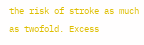the risk of stroke as much as twofold. Excess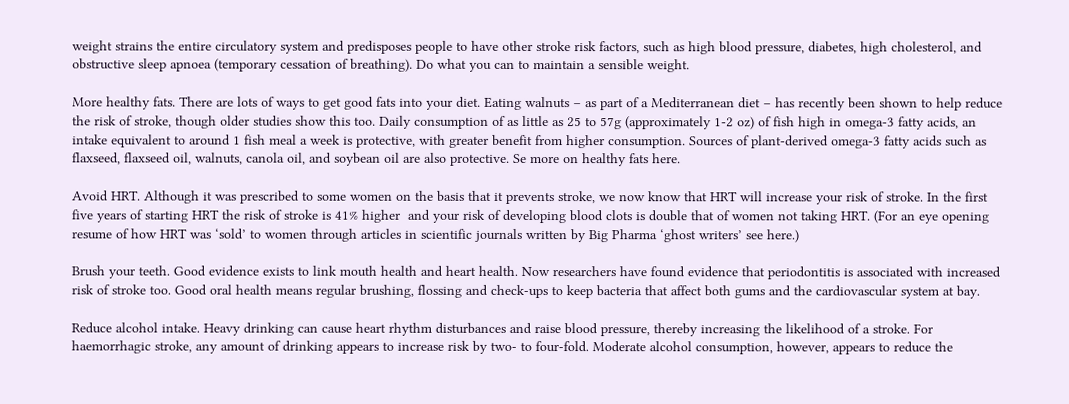weight strains the entire circulatory system and predisposes people to have other stroke risk factors, such as high blood pressure, diabetes, high cholesterol, and obstructive sleep apnoea (temporary cessation of breathing). Do what you can to maintain a sensible weight.

More healthy fats. There are lots of ways to get good fats into your diet. Eating walnuts – as part of a Mediterranean diet – has recently been shown to help reduce the risk of stroke, though older studies show this too. Daily consumption of as little as 25 to 57g (approximately 1-2 oz) of fish high in omega-3 fatty acids, an intake equivalent to around 1 fish meal a week is protective, with greater benefit from higher consumption. Sources of plant-derived omega-3 fatty acids such as flaxseed, flaxseed oil, walnuts, canola oil, and soybean oil are also protective. Se more on healthy fats here.

Avoid HRT. Although it was prescribed to some women on the basis that it prevents stroke, we now know that HRT will increase your risk of stroke. In the first five years of starting HRT the risk of stroke is 41% higher  and your risk of developing blood clots is double that of women not taking HRT. (For an eye opening resume of how HRT was ‘sold’ to women through articles in scientific journals written by Big Pharma ‘ghost writers’ see here.)

Brush your teeth. Good evidence exists to link mouth health and heart health. Now researchers have found evidence that periodontitis is associated with increased risk of stroke too. Good oral health means regular brushing, flossing and check-ups to keep bacteria that affect both gums and the cardiovascular system at bay.

Reduce alcohol intake. Heavy drinking can cause heart rhythm disturbances and raise blood pressure, thereby increasing the likelihood of a stroke. For haemorrhagic stroke, any amount of drinking appears to increase risk by two- to four-fold. Moderate alcohol consumption, however, appears to reduce the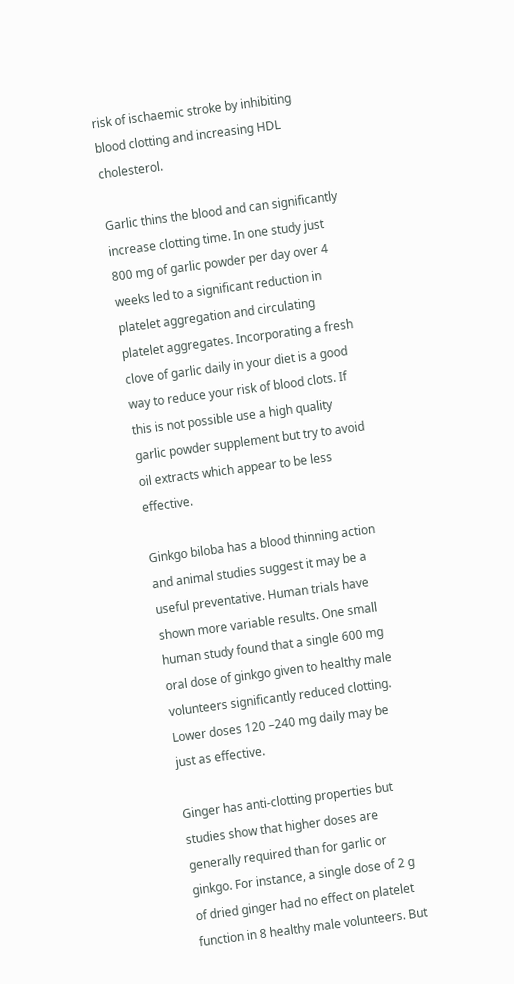risk of ischaemic stroke by inhibiting blood clotting and increasing HDL cholesterol.

Garlic thins the blood and can significantly increase clotting time. In one study just 800 mg of garlic powder per day over 4 weeks led to a significant reduction in platelet aggregation and circulating platelet aggregates. Incorporating a fresh clove of garlic daily in your diet is a good way to reduce your risk of blood clots. If this is not possible use a high quality garlic powder supplement but try to avoid oil extracts which appear to be less effective.

Ginkgo biloba has a blood thinning action and animal studies suggest it may be a useful preventative. Human trials have shown more variable results. One small human study found that a single 600 mg oral dose of ginkgo given to healthy male volunteers significantly reduced clotting. Lower doses 120 –240 mg daily may be just as effective.

Ginger has anti-clotting properties but studies show that higher doses are generally required than for garlic or ginkgo. For instance, a single dose of 2 g of dried ginger had no effect on platelet function in 8 healthy male volunteers. But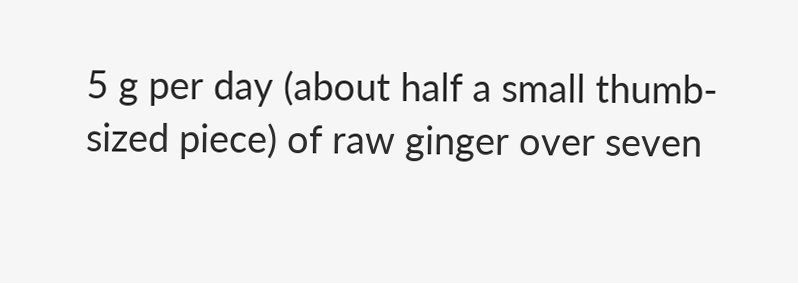5 g per day (about half a small thumb-sized piece) of raw ginger over seven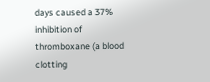days caused a 37% inhibition of thromboxane (a blood clotting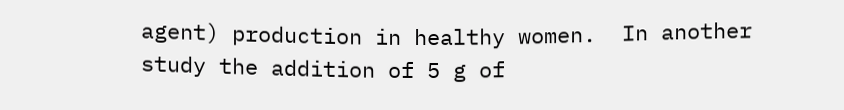agent) production in healthy women.  In another study the addition of 5 g of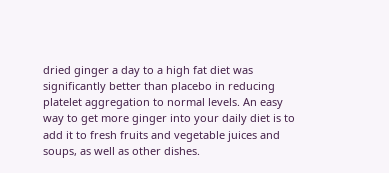dried ginger a day to a high fat diet was significantly better than placebo in reducing platelet aggregation to normal levels. An easy way to get more ginger into your daily diet is to add it to fresh fruits and vegetable juices and soups, as well as other dishes.